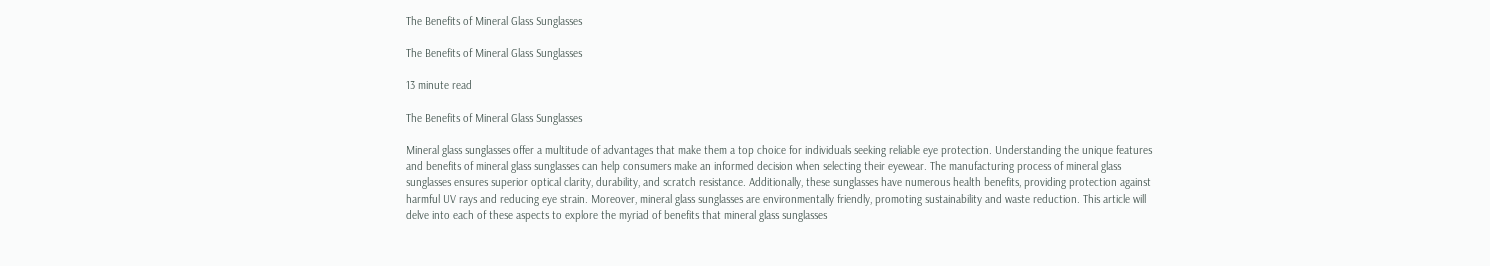The Benefits of Mineral Glass Sunglasses

The Benefits of Mineral Glass Sunglasses

13 minute read

The Benefits of Mineral Glass Sunglasses

Mineral glass sunglasses offer a multitude of advantages that make them a top choice for individuals seeking reliable eye protection. Understanding the unique features and benefits of mineral glass sunglasses can help consumers make an informed decision when selecting their eyewear. The manufacturing process of mineral glass sunglasses ensures superior optical clarity, durability, and scratch resistance. Additionally, these sunglasses have numerous health benefits, providing protection against harmful UV rays and reducing eye strain. Moreover, mineral glass sunglasses are environmentally friendly, promoting sustainability and waste reduction. This article will delve into each of these aspects to explore the myriad of benefits that mineral glass sunglasses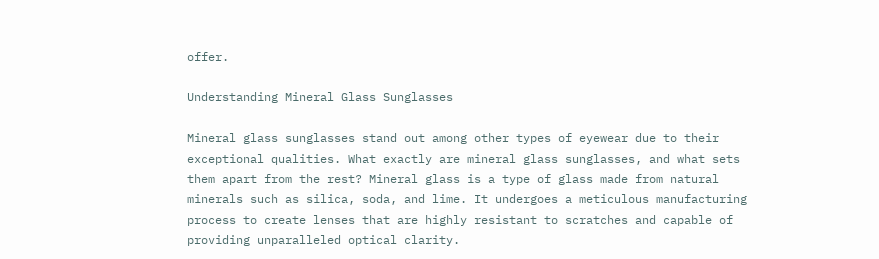offer.

Understanding Mineral Glass Sunglasses

Mineral glass sunglasses stand out among other types of eyewear due to their exceptional qualities. What exactly are mineral glass sunglasses, and what sets them apart from the rest? Mineral glass is a type of glass made from natural minerals such as silica, soda, and lime. It undergoes a meticulous manufacturing process to create lenses that are highly resistant to scratches and capable of providing unparalleled optical clarity.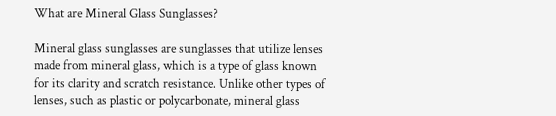What are Mineral Glass Sunglasses?

Mineral glass sunglasses are sunglasses that utilize lenses made from mineral glass, which is a type of glass known for its clarity and scratch resistance. Unlike other types of lenses, such as plastic or polycarbonate, mineral glass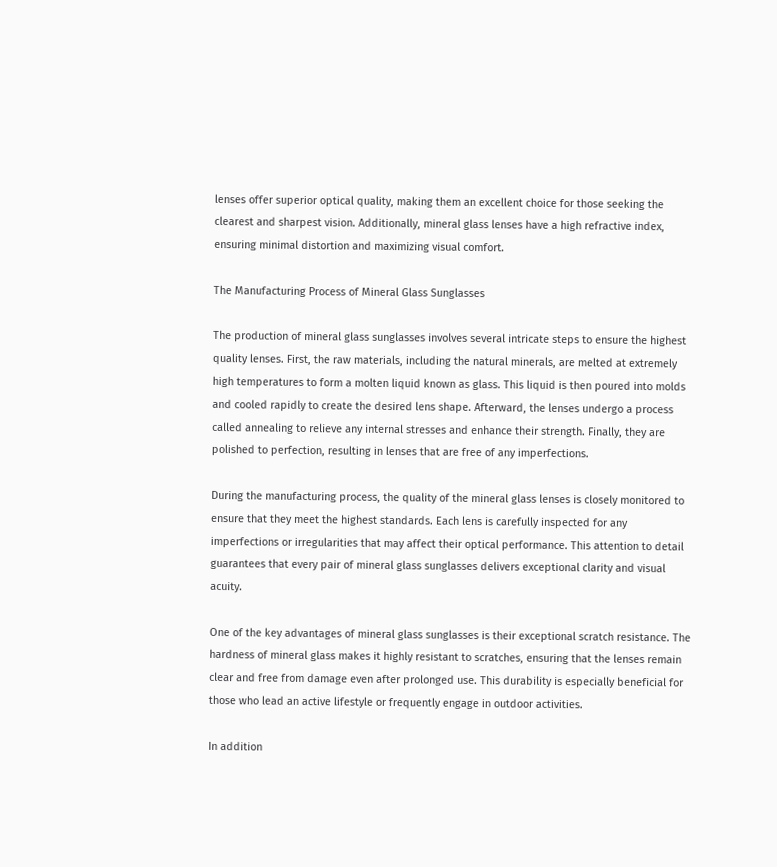lenses offer superior optical quality, making them an excellent choice for those seeking the clearest and sharpest vision. Additionally, mineral glass lenses have a high refractive index, ensuring minimal distortion and maximizing visual comfort.

The Manufacturing Process of Mineral Glass Sunglasses

The production of mineral glass sunglasses involves several intricate steps to ensure the highest quality lenses. First, the raw materials, including the natural minerals, are melted at extremely high temperatures to form a molten liquid known as glass. This liquid is then poured into molds and cooled rapidly to create the desired lens shape. Afterward, the lenses undergo a process called annealing to relieve any internal stresses and enhance their strength. Finally, they are polished to perfection, resulting in lenses that are free of any imperfections.

During the manufacturing process, the quality of the mineral glass lenses is closely monitored to ensure that they meet the highest standards. Each lens is carefully inspected for any imperfections or irregularities that may affect their optical performance. This attention to detail guarantees that every pair of mineral glass sunglasses delivers exceptional clarity and visual acuity.

One of the key advantages of mineral glass sunglasses is their exceptional scratch resistance. The hardness of mineral glass makes it highly resistant to scratches, ensuring that the lenses remain clear and free from damage even after prolonged use. This durability is especially beneficial for those who lead an active lifestyle or frequently engage in outdoor activities.

In addition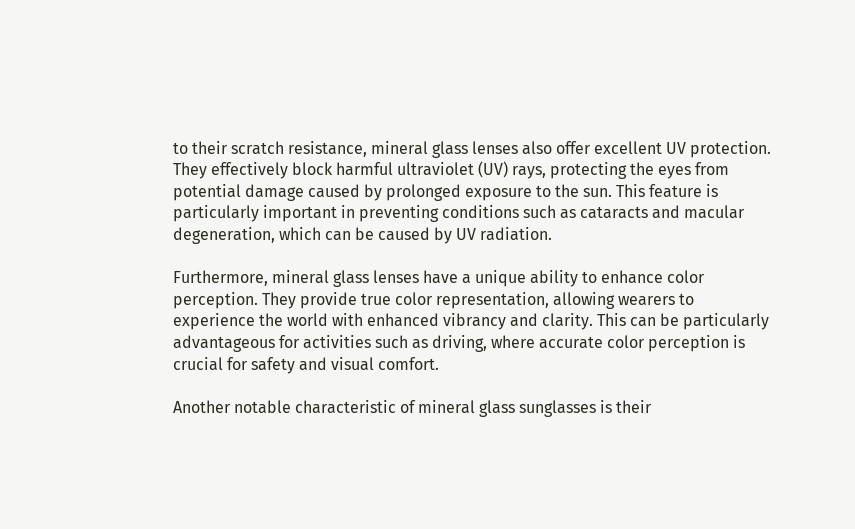to their scratch resistance, mineral glass lenses also offer excellent UV protection. They effectively block harmful ultraviolet (UV) rays, protecting the eyes from potential damage caused by prolonged exposure to the sun. This feature is particularly important in preventing conditions such as cataracts and macular degeneration, which can be caused by UV radiation.

Furthermore, mineral glass lenses have a unique ability to enhance color perception. They provide true color representation, allowing wearers to experience the world with enhanced vibrancy and clarity. This can be particularly advantageous for activities such as driving, where accurate color perception is crucial for safety and visual comfort.

Another notable characteristic of mineral glass sunglasses is their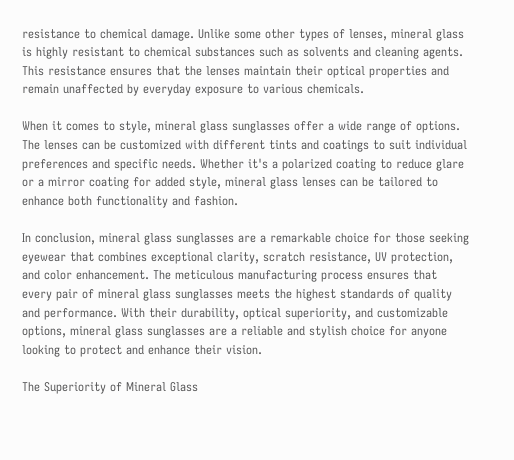resistance to chemical damage. Unlike some other types of lenses, mineral glass is highly resistant to chemical substances such as solvents and cleaning agents. This resistance ensures that the lenses maintain their optical properties and remain unaffected by everyday exposure to various chemicals.

When it comes to style, mineral glass sunglasses offer a wide range of options. The lenses can be customized with different tints and coatings to suit individual preferences and specific needs. Whether it's a polarized coating to reduce glare or a mirror coating for added style, mineral glass lenses can be tailored to enhance both functionality and fashion.

In conclusion, mineral glass sunglasses are a remarkable choice for those seeking eyewear that combines exceptional clarity, scratch resistance, UV protection, and color enhancement. The meticulous manufacturing process ensures that every pair of mineral glass sunglasses meets the highest standards of quality and performance. With their durability, optical superiority, and customizable options, mineral glass sunglasses are a reliable and stylish choice for anyone looking to protect and enhance their vision.

The Superiority of Mineral Glass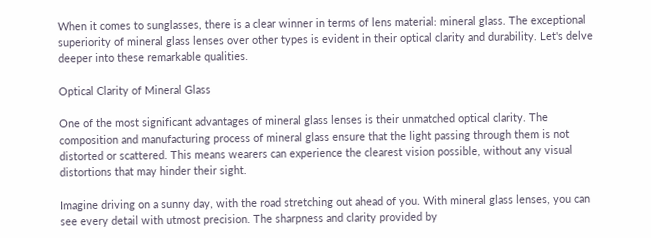When it comes to sunglasses, there is a clear winner in terms of lens material: mineral glass. The exceptional superiority of mineral glass lenses over other types is evident in their optical clarity and durability. Let's delve deeper into these remarkable qualities.

Optical Clarity of Mineral Glass

One of the most significant advantages of mineral glass lenses is their unmatched optical clarity. The composition and manufacturing process of mineral glass ensure that the light passing through them is not distorted or scattered. This means wearers can experience the clearest vision possible, without any visual distortions that may hinder their sight.

Imagine driving on a sunny day, with the road stretching out ahead of you. With mineral glass lenses, you can see every detail with utmost precision. The sharpness and clarity provided by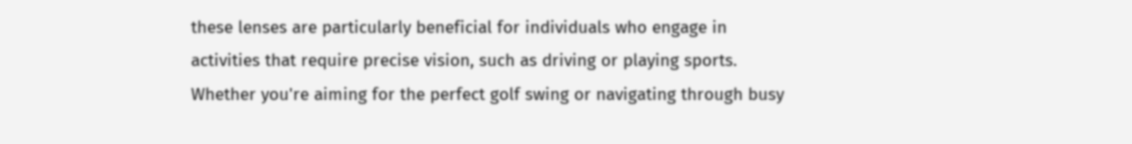these lenses are particularly beneficial for individuals who engage in activities that require precise vision, such as driving or playing sports. Whether you're aiming for the perfect golf swing or navigating through busy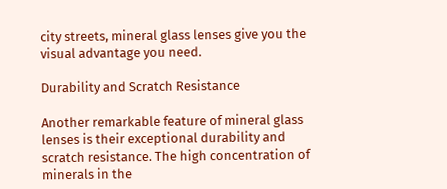city streets, mineral glass lenses give you the visual advantage you need.

Durability and Scratch Resistance

Another remarkable feature of mineral glass lenses is their exceptional durability and scratch resistance. The high concentration of minerals in the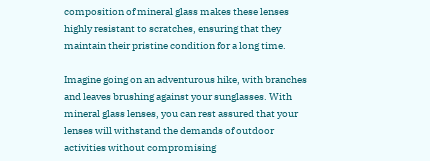composition of mineral glass makes these lenses highly resistant to scratches, ensuring that they maintain their pristine condition for a long time.

Imagine going on an adventurous hike, with branches and leaves brushing against your sunglasses. With mineral glass lenses, you can rest assured that your lenses will withstand the demands of outdoor activities without compromising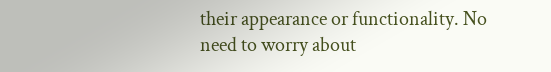their appearance or functionality. No need to worry about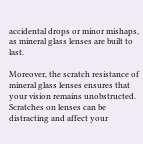accidental drops or minor mishaps, as mineral glass lenses are built to last.

Moreover, the scratch resistance of mineral glass lenses ensures that your vision remains unobstructed. Scratches on lenses can be distracting and affect your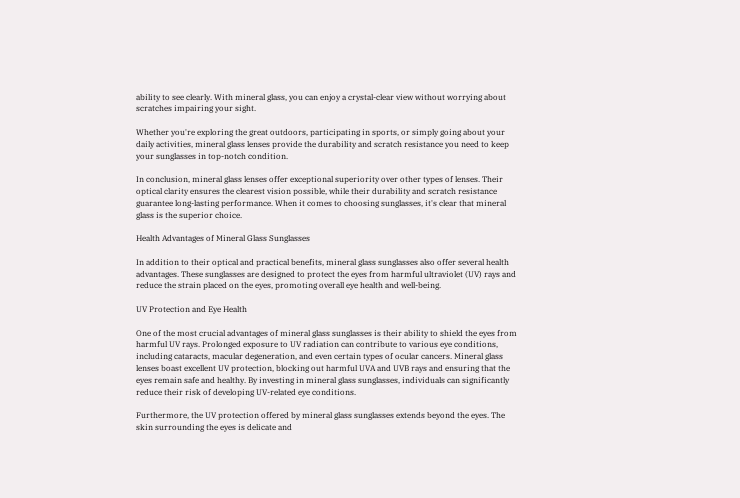ability to see clearly. With mineral glass, you can enjoy a crystal-clear view without worrying about scratches impairing your sight.

Whether you're exploring the great outdoors, participating in sports, or simply going about your daily activities, mineral glass lenses provide the durability and scratch resistance you need to keep your sunglasses in top-notch condition.

In conclusion, mineral glass lenses offer exceptional superiority over other types of lenses. Their optical clarity ensures the clearest vision possible, while their durability and scratch resistance guarantee long-lasting performance. When it comes to choosing sunglasses, it's clear that mineral glass is the superior choice.

Health Advantages of Mineral Glass Sunglasses

In addition to their optical and practical benefits, mineral glass sunglasses also offer several health advantages. These sunglasses are designed to protect the eyes from harmful ultraviolet (UV) rays and reduce the strain placed on the eyes, promoting overall eye health and well-being.

UV Protection and Eye Health

One of the most crucial advantages of mineral glass sunglasses is their ability to shield the eyes from harmful UV rays. Prolonged exposure to UV radiation can contribute to various eye conditions, including cataracts, macular degeneration, and even certain types of ocular cancers. Mineral glass lenses boast excellent UV protection, blocking out harmful UVA and UVB rays and ensuring that the eyes remain safe and healthy. By investing in mineral glass sunglasses, individuals can significantly reduce their risk of developing UV-related eye conditions.

Furthermore, the UV protection offered by mineral glass sunglasses extends beyond the eyes. The skin surrounding the eyes is delicate and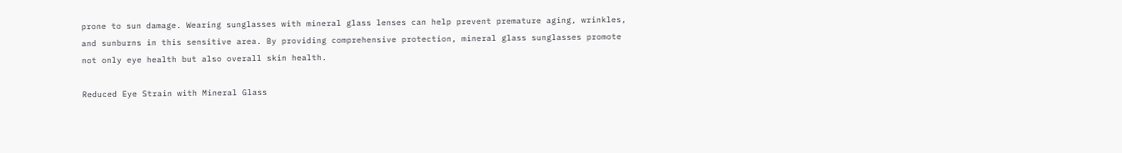prone to sun damage. Wearing sunglasses with mineral glass lenses can help prevent premature aging, wrinkles, and sunburns in this sensitive area. By providing comprehensive protection, mineral glass sunglasses promote not only eye health but also overall skin health.

Reduced Eye Strain with Mineral Glass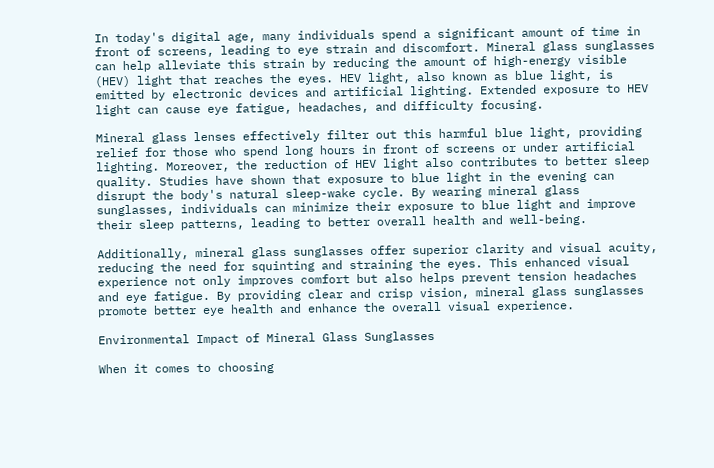In today's digital age, many individuals spend a significant amount of time in front of screens, leading to eye strain and discomfort. Mineral glass sunglasses can help alleviate this strain by reducing the amount of high-energy visible (HEV) light that reaches the eyes. HEV light, also known as blue light, is emitted by electronic devices and artificial lighting. Extended exposure to HEV light can cause eye fatigue, headaches, and difficulty focusing.

Mineral glass lenses effectively filter out this harmful blue light, providing relief for those who spend long hours in front of screens or under artificial lighting. Moreover, the reduction of HEV light also contributes to better sleep quality. Studies have shown that exposure to blue light in the evening can disrupt the body's natural sleep-wake cycle. By wearing mineral glass sunglasses, individuals can minimize their exposure to blue light and improve their sleep patterns, leading to better overall health and well-being.

Additionally, mineral glass sunglasses offer superior clarity and visual acuity, reducing the need for squinting and straining the eyes. This enhanced visual experience not only improves comfort but also helps prevent tension headaches and eye fatigue. By providing clear and crisp vision, mineral glass sunglasses promote better eye health and enhance the overall visual experience.

Environmental Impact of Mineral Glass Sunglasses

When it comes to choosing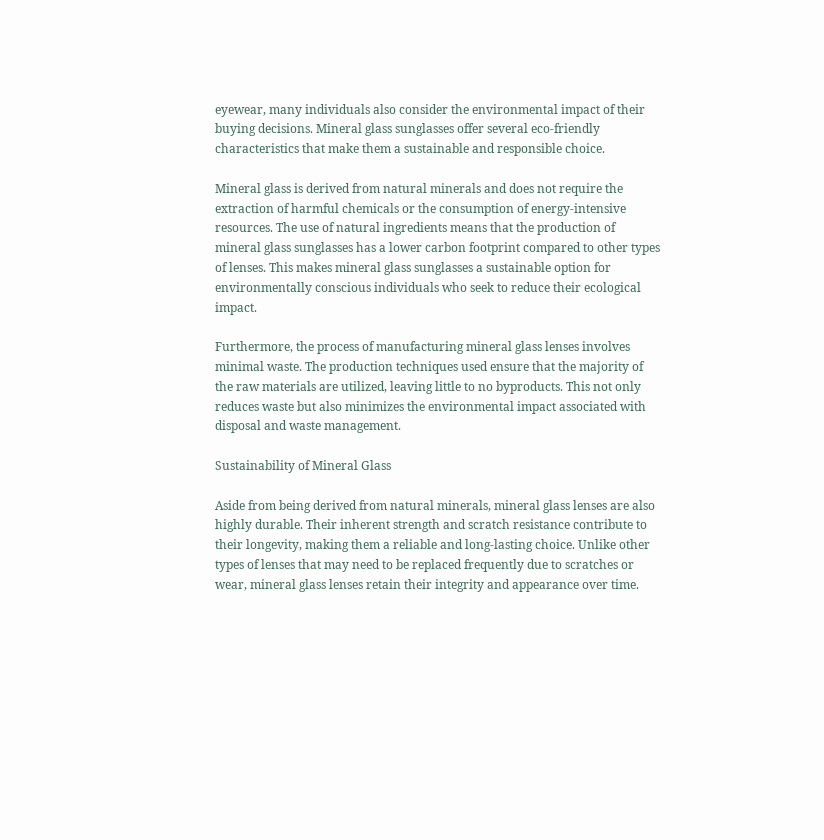eyewear, many individuals also consider the environmental impact of their buying decisions. Mineral glass sunglasses offer several eco-friendly characteristics that make them a sustainable and responsible choice.

Mineral glass is derived from natural minerals and does not require the extraction of harmful chemicals or the consumption of energy-intensive resources. The use of natural ingredients means that the production of mineral glass sunglasses has a lower carbon footprint compared to other types of lenses. This makes mineral glass sunglasses a sustainable option for environmentally conscious individuals who seek to reduce their ecological impact.

Furthermore, the process of manufacturing mineral glass lenses involves minimal waste. The production techniques used ensure that the majority of the raw materials are utilized, leaving little to no byproducts. This not only reduces waste but also minimizes the environmental impact associated with disposal and waste management.

Sustainability of Mineral Glass

Aside from being derived from natural minerals, mineral glass lenses are also highly durable. Their inherent strength and scratch resistance contribute to their longevity, making them a reliable and long-lasting choice. Unlike other types of lenses that may need to be replaced frequently due to scratches or wear, mineral glass lenses retain their integrity and appearance over time.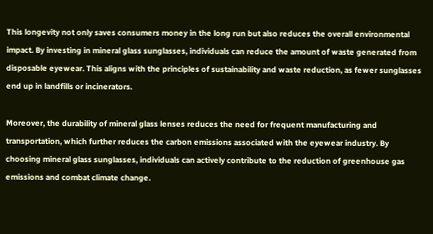This longevity not only saves consumers money in the long run but also reduces the overall environmental impact. By investing in mineral glass sunglasses, individuals can reduce the amount of waste generated from disposable eyewear. This aligns with the principles of sustainability and waste reduction, as fewer sunglasses end up in landfills or incinerators.

Moreover, the durability of mineral glass lenses reduces the need for frequent manufacturing and transportation, which further reduces the carbon emissions associated with the eyewear industry. By choosing mineral glass sunglasses, individuals can actively contribute to the reduction of greenhouse gas emissions and combat climate change.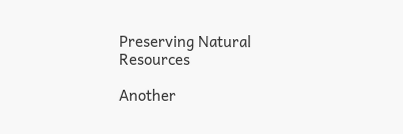Preserving Natural Resources

Another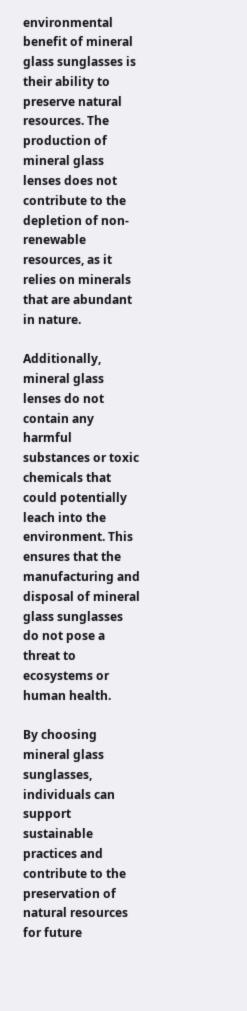environmental benefit of mineral glass sunglasses is their ability to preserve natural resources. The production of mineral glass lenses does not contribute to the depletion of non-renewable resources, as it relies on minerals that are abundant in nature.

Additionally, mineral glass lenses do not contain any harmful substances or toxic chemicals that could potentially leach into the environment. This ensures that the manufacturing and disposal of mineral glass sunglasses do not pose a threat to ecosystems or human health.

By choosing mineral glass sunglasses, individuals can support sustainable practices and contribute to the preservation of natural resources for future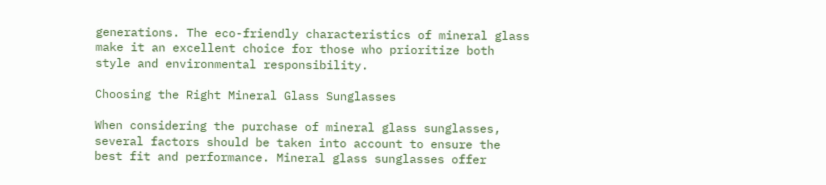generations. The eco-friendly characteristics of mineral glass make it an excellent choice for those who prioritize both style and environmental responsibility.

Choosing the Right Mineral Glass Sunglasses

When considering the purchase of mineral glass sunglasses, several factors should be taken into account to ensure the best fit and performance. Mineral glass sunglasses offer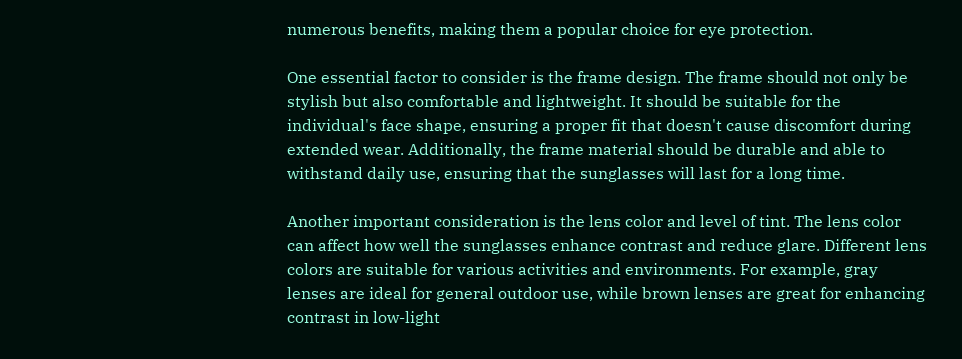numerous benefits, making them a popular choice for eye protection.

One essential factor to consider is the frame design. The frame should not only be stylish but also comfortable and lightweight. It should be suitable for the individual's face shape, ensuring a proper fit that doesn't cause discomfort during extended wear. Additionally, the frame material should be durable and able to withstand daily use, ensuring that the sunglasses will last for a long time.

Another important consideration is the lens color and level of tint. The lens color can affect how well the sunglasses enhance contrast and reduce glare. Different lens colors are suitable for various activities and environments. For example, gray lenses are ideal for general outdoor use, while brown lenses are great for enhancing contrast in low-light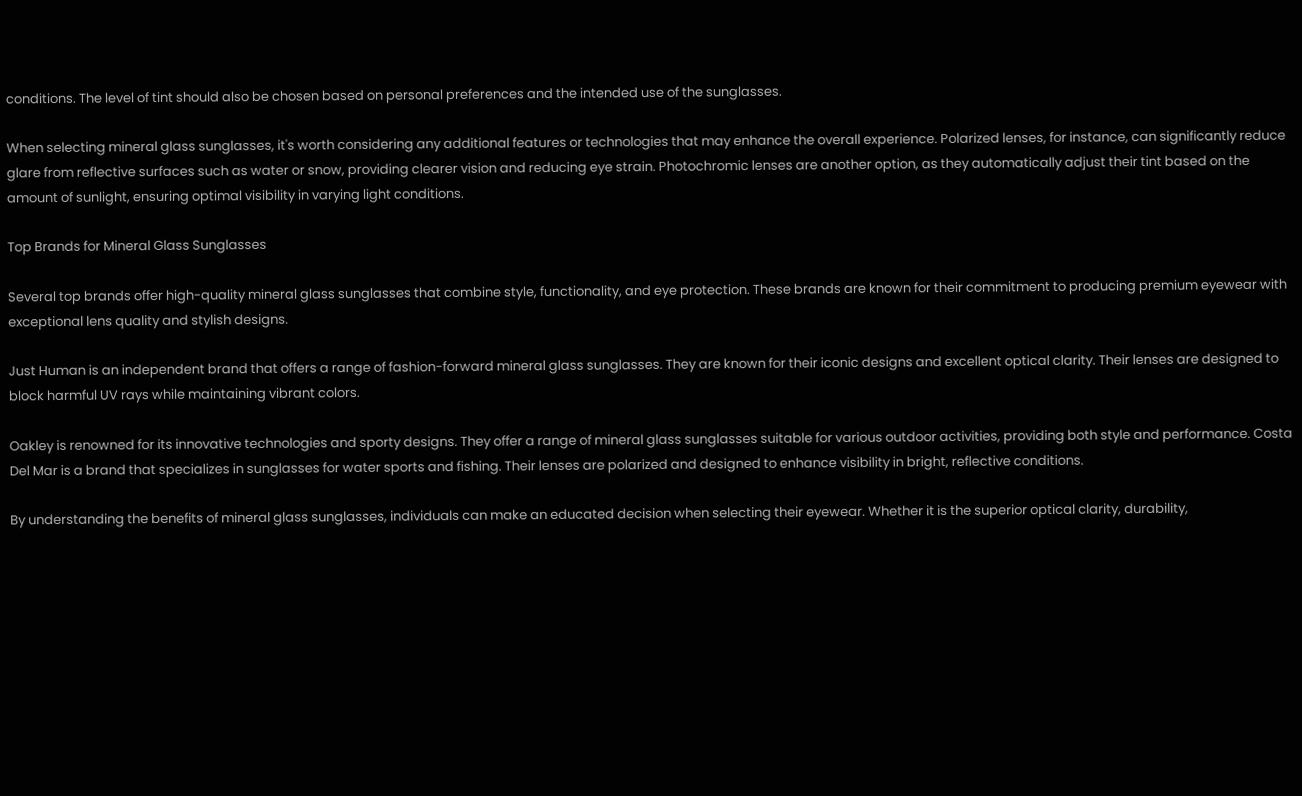conditions. The level of tint should also be chosen based on personal preferences and the intended use of the sunglasses.

When selecting mineral glass sunglasses, it's worth considering any additional features or technologies that may enhance the overall experience. Polarized lenses, for instance, can significantly reduce glare from reflective surfaces such as water or snow, providing clearer vision and reducing eye strain. Photochromic lenses are another option, as they automatically adjust their tint based on the amount of sunlight, ensuring optimal visibility in varying light conditions.

Top Brands for Mineral Glass Sunglasses

Several top brands offer high-quality mineral glass sunglasses that combine style, functionality, and eye protection. These brands are known for their commitment to producing premium eyewear with exceptional lens quality and stylish designs.

Just Human is an independent brand that offers a range of fashion-forward mineral glass sunglasses. They are known for their iconic designs and excellent optical clarity. Their lenses are designed to block harmful UV rays while maintaining vibrant colors.

Oakley is renowned for its innovative technologies and sporty designs. They offer a range of mineral glass sunglasses suitable for various outdoor activities, providing both style and performance. Costa Del Mar is a brand that specializes in sunglasses for water sports and fishing. Their lenses are polarized and designed to enhance visibility in bright, reflective conditions.

By understanding the benefits of mineral glass sunglasses, individuals can make an educated decision when selecting their eyewear. Whether it is the superior optical clarity, durability,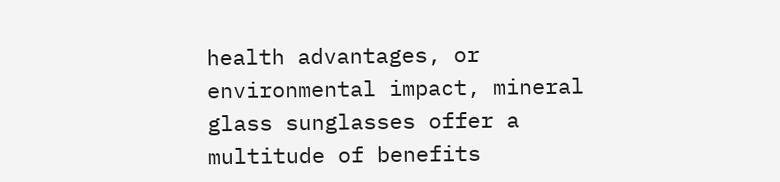health advantages, or environmental impact, mineral glass sunglasses offer a multitude of benefits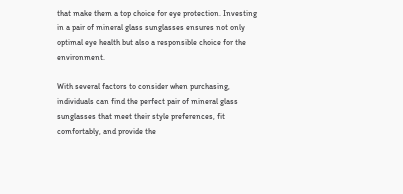that make them a top choice for eye protection. Investing in a pair of mineral glass sunglasses ensures not only optimal eye health but also a responsible choice for the environment.

With several factors to consider when purchasing, individuals can find the perfect pair of mineral glass sunglasses that meet their style preferences, fit comfortably, and provide the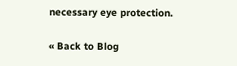necessary eye protection.

« Back to Blog